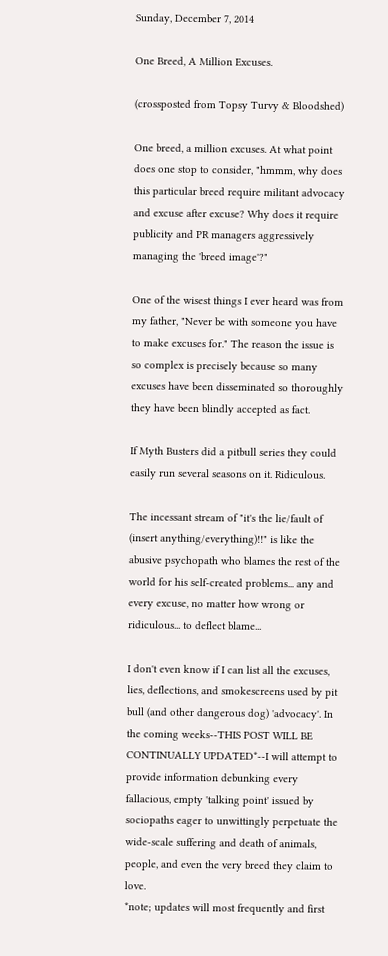Sunday, December 7, 2014

One Breed, A Million Excuses.

(crossposted from Topsy Turvy & Bloodshed)

One breed, a million excuses. At what point does one stop to consider, "hmmm, why does this particular breed require militant advocacy and excuse after excuse? Why does it require publicity and PR managers aggressively managing the 'breed image'?"

One of the wisest things I ever heard was from my father, "Never be with someone you have to make excuses for." The reason the issue is so complex is precisely because so many excuses have been disseminated so thoroughly they have been blindly accepted as fact.

If Myth Busters did a pitbull series they could easily run several seasons on it. Ridiculous.

The incessant stream of "it's the lie/fault of (insert anything/everything)!!" is like the abusive psychopath who blames the rest of the world for his self-created problems... any and every excuse, no matter how wrong or ridiculous... to deflect blame...

I don't even know if I can list all the excuses, lies, deflections, and smokescreens used by pit bull (and other dangerous dog) 'advocacy'. In the coming weeks--THIS POST WILL BE CONTINUALLY UPDATED*--I will attempt to provide information debunking every fallacious, empty 'talking point' issued by sociopaths eager to unwittingly perpetuate the wide-scale suffering and death of animals, people, and even the very breed they claim to love.
*note; updates will most frequently and first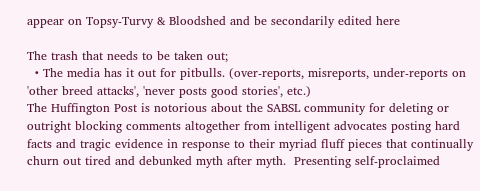appear on Topsy-Turvy & Bloodshed and be secondarily edited here

The trash that needs to be taken out;
  • The media has it out for pitbulls. (over-reports, misreports, under-reports on 'other breed attacks', 'never posts good stories', etc.)
The Huffington Post is notorious about the SABSL community for deleting or outright blocking comments altogether from intelligent advocates posting hard facts and tragic evidence in response to their myriad fluff pieces that continually churn out tired and debunked myth after myth.  Presenting self-proclaimed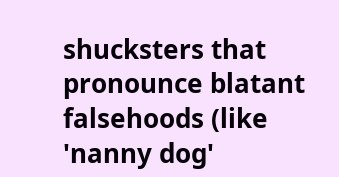shucksters that pronounce blatant falsehoods (like 'nanny dog'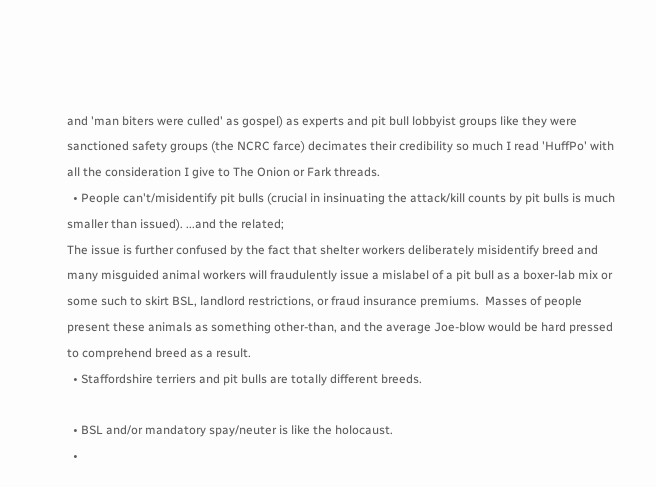and 'man biters were culled' as gospel) as experts and pit bull lobbyist groups like they were sanctioned safety groups (the NCRC farce) decimates their credibility so much I read 'HuffPo' with all the consideration I give to The Onion or Fark threads.
  • People can't/misidentify pit bulls (crucial in insinuating the attack/kill counts by pit bulls is much smaller than issued). ...and the related;
The issue is further confused by the fact that shelter workers deliberately misidentify breed and many misguided animal workers will fraudulently issue a mislabel of a pit bull as a boxer-lab mix or some such to skirt BSL, landlord restrictions, or fraud insurance premiums.  Masses of people present these animals as something other-than, and the average Joe-blow would be hard pressed to comprehend breed as a result.
  • Staffordshire terriers and pit bulls are totally different breeds.

  • BSL and/or mandatory spay/neuter is like the holocaust.
  •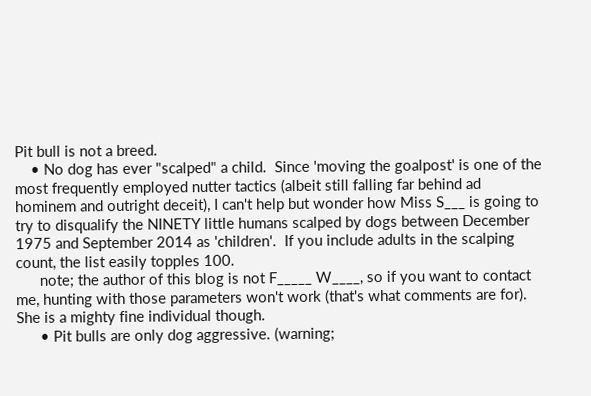Pit bull is not a breed.
    • No dog has ever "scalped" a child.  Since 'moving the goalpost' is one of the most frequently employed nutter tactics (albeit still falling far behind ad hominem and outright deceit), I can't help but wonder how Miss S___ is going to try to disqualify the NINETY little humans scalped by dogs between December 1975 and September 2014 as 'children'.  If you include adults in the scalping count, the list easily topples 100.
      note; the author of this blog is not F_____ W____, so if you want to contact me, hunting with those parameters won't work (that's what comments are for).  She is a mighty fine individual though.
      • Pit bulls are only dog aggressive. (warning;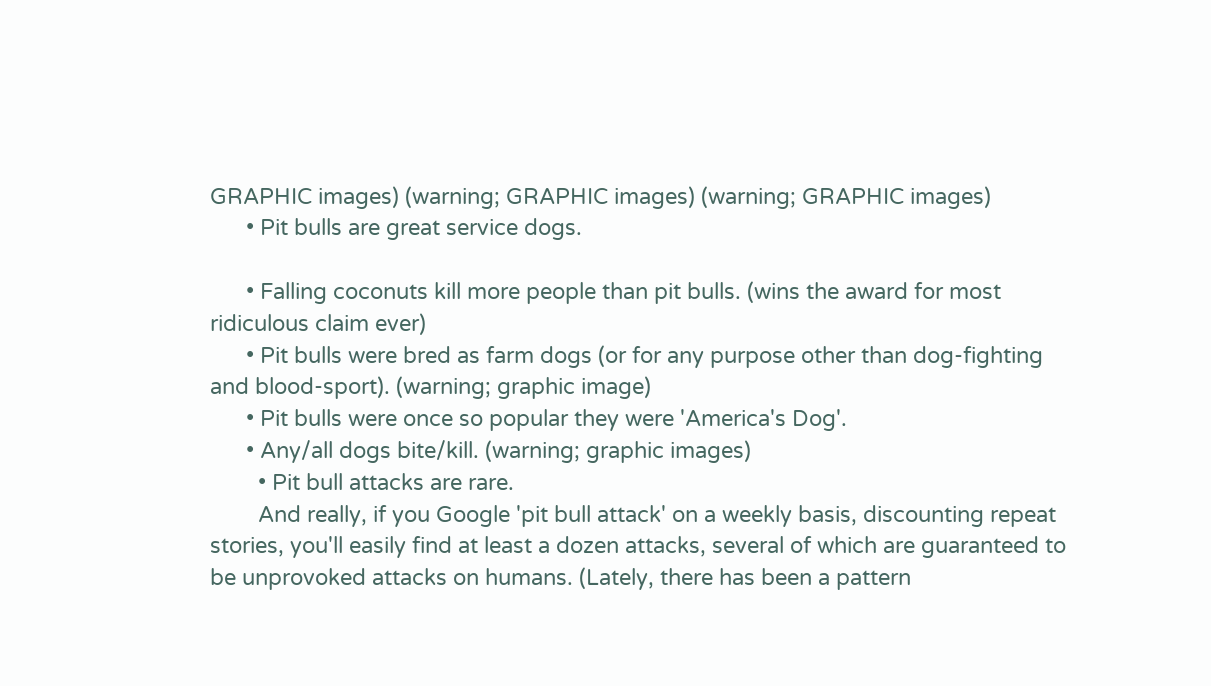GRAPHIC images) (warning; GRAPHIC images) (warning; GRAPHIC images)
      • Pit bulls are great service dogs.

      • Falling coconuts kill more people than pit bulls. (wins the award for most ridiculous claim ever)
      • Pit bulls were bred as farm dogs (or for any purpose other than dog-fighting and blood-sport). (warning; graphic image)
      • Pit bulls were once so popular they were 'America's Dog'.
      • Any/all dogs bite/kill. (warning; graphic images)
        • Pit bull attacks are rare.
        And really, if you Google 'pit bull attack' on a weekly basis, discounting repeat stories, you'll easily find at least a dozen attacks, several of which are guaranteed to be unprovoked attacks on humans. (Lately, there has been a pattern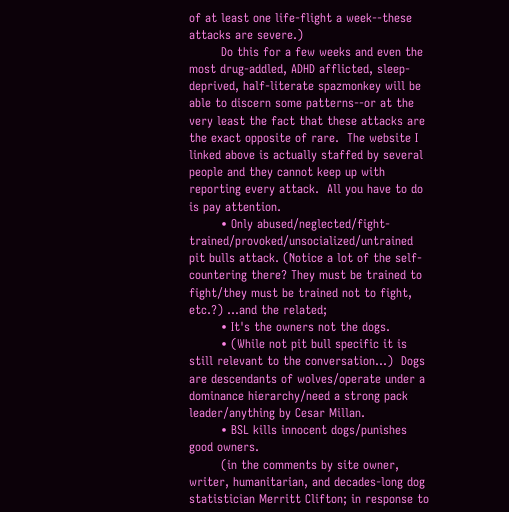of at least one life-flight a week--these attacks are severe.)
        Do this for a few weeks and even the most drug-addled, ADHD afflicted, sleep-deprived, half-literate spazmonkey will be able to discern some patterns--or at the very least the fact that these attacks are the exact opposite of rare.  The website I linked above is actually staffed by several people and they cannot keep up with reporting every attack.  All you have to do is pay attention.
        • Only abused/neglected/fight-trained/provoked/unsocialized/untrained pit bulls attack. (Notice a lot of the self-countering there? They must be trained to fight/they must be trained not to fight, etc.?) ...and the related;
        • It's the owners not the dogs.
        • (While not pit bull specific it is still relevant to the conversation...)  Dogs are descendants of wolves/operate under a dominance hierarchy/need a strong pack leader/anything by Cesar Millan.
        • BSL kills innocent dogs/punishes good owners.
        (in the comments by site owner, writer, humanitarian, and decades-long dog statistician Merritt Clifton; in response to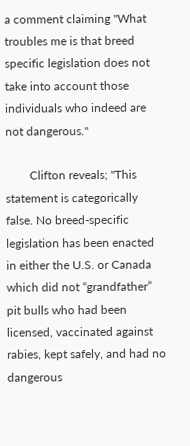a comment claiming "What troubles me is that breed specific legislation does not take into account those individuals who indeed are not dangerous."

        Clifton reveals; "This statement is categorically false. No breed-specific legislation has been enacted in either the U.S. or Canada which did not “grandfather” pit bulls who had been licensed, vaccinated against rabies, kept safely, and had no dangerous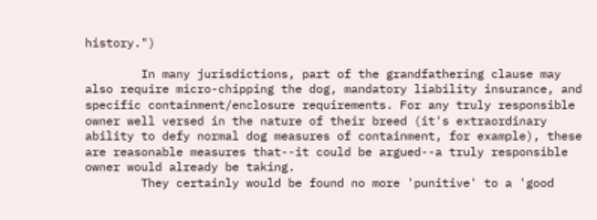history.")

        In many jurisdictions, part of the grandfathering clause may also require micro-chipping the dog, mandatory liability insurance, and specific containment/enclosure requirements. For any truly responsible owner well versed in the nature of their breed (it's extraordinary ability to defy normal dog measures of containment, for example), these are reasonable measures that--it could be argued--a truly responsible owner would already be taking.
        They certainly would be found no more 'punitive' to a 'good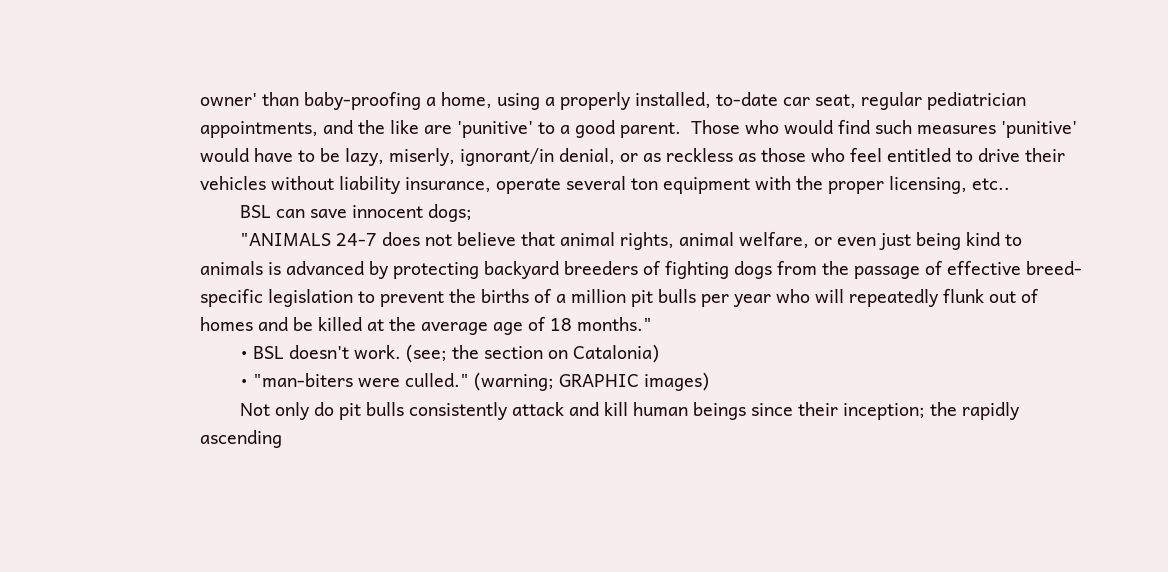owner' than baby-proofing a home, using a properly installed, to-date car seat, regular pediatrician appointments, and the like are 'punitive' to a good parent.  Those who would find such measures 'punitive' would have to be lazy, miserly, ignorant/in denial, or as reckless as those who feel entitled to drive their vehicles without liability insurance, operate several ton equipment with the proper licensing, etc..
        BSL can save innocent dogs;
        "ANIMALS 24-7 does not believe that animal rights, animal welfare, or even just being kind to animals is advanced by protecting backyard breeders of fighting dogs from the passage of effective breed-specific legislation to prevent the births of a million pit bulls per year who will repeatedly flunk out of homes and be killed at the average age of 18 months."
        • BSL doesn't work. (see; the section on Catalonia)
        • "man-biters were culled." (warning; GRAPHIC images)
        Not only do pit bulls consistently attack and kill human beings since their inception; the rapidly ascending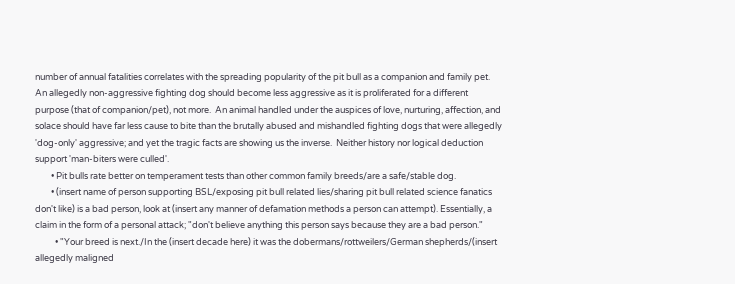number of annual fatalities correlates with the spreading popularity of the pit bull as a companion and family pet.  An allegedly non-aggressive fighting dog should become less aggressive as it is proliferated for a different purpose (that of companion/pet), not more.  An animal handled under the auspices of love, nurturing, affection, and solace should have far less cause to bite than the brutally abused and mishandled fighting dogs that were allegedly 'dog-only' aggressive; and yet the tragic facts are showing us the inverse.  Neither history nor logical deduction support 'man-biters were culled'.
        • Pit bulls rate better on temperament tests than other common family breeds/are a safe/stable dog.
        • (insert name of person supporting BSL/exposing pit bull related lies/sharing pit bull related science fanatics don't like) is a bad person, look at (insert any manner of defamation methods a person can attempt). Essentially, a claim in the form of a personal attack; "don't believe anything this person says because they are a bad person."
          • "Your breed is next./In the (insert decade here) it was the dobermans/rottweilers/German shepherds/(insert allegedly maligned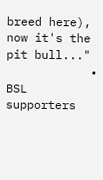breed here), now it's the pit bull..."
            • BSL supporters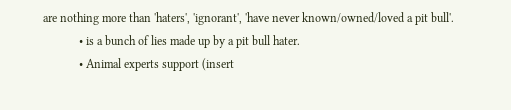are nothing more than 'haters', 'ignorant', 'have never known/owned/loved a pit bull'.
            • is a bunch of lies made up by a pit bull hater.
            • Animal experts support (insert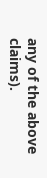any of the above claims).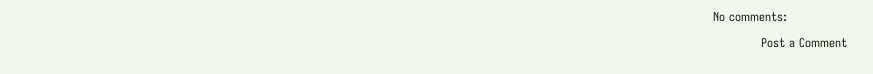No comments:

            Post a Comment